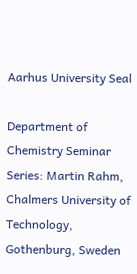Aarhus University Seal

Department of Chemistry Seminar Series: Martin Rahm, Chalmers University of Technology, Gothenburg, Sweden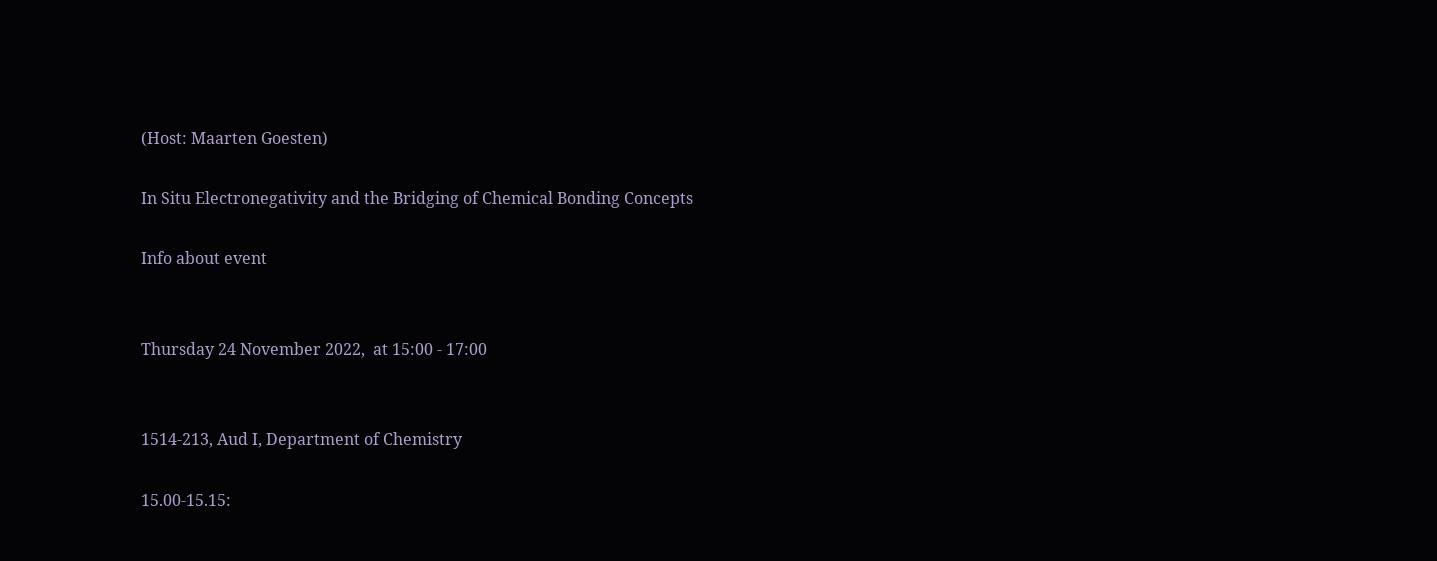(Host: Maarten Goesten)

In Situ Electronegativity and the Bridging of Chemical Bonding Concepts

Info about event


Thursday 24 November 2022,  at 15:00 - 17:00


1514-213, Aud I, Department of Chemistry

15.00-15.15: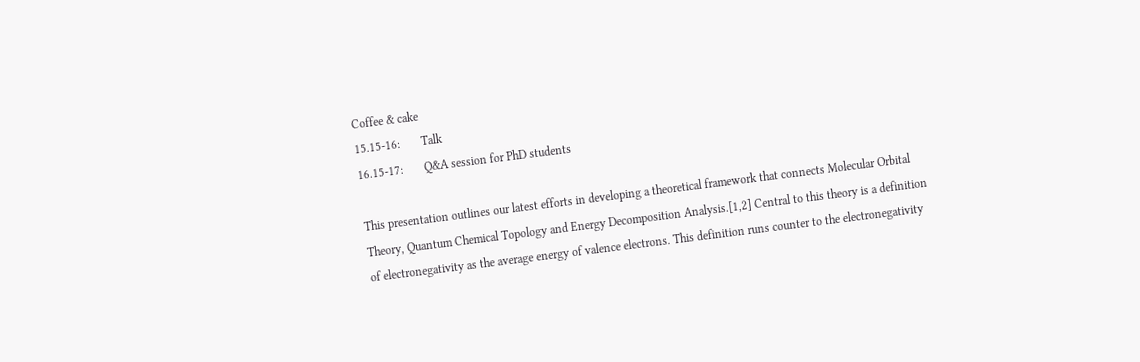Coffee & cake
15.15-16:       Talk
16.15-17:       Q&A session for PhD students

This presentation outlines our latest efforts in developing a theoretical framework that connects Molecular Orbital Theory, Quantum Chemical Topology and Energy Decomposition Analysis.[1,2] Central to this theory is a definition of electronegativity as the average energy of valence electrons. This definition runs counter to the electronegativity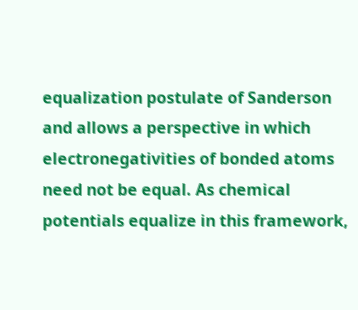equalization postulate of Sanderson and allows a perspective in which electronegativities of bonded atoms need not be equal. As chemical potentials equalize in this framework,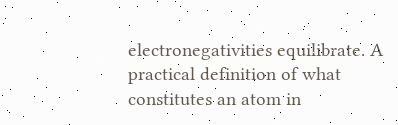electronegativities equilibrate. A practical definition of what constitutes an atom in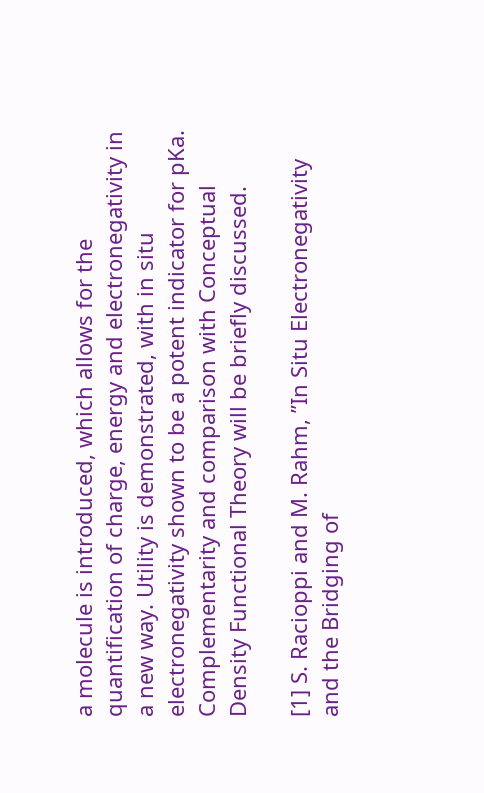a molecule is introduced, which allows for the quantification of charge, energy and electronegativity in a new way. Utility is demonstrated, with in situ electronegativity shown to be a potent indicator for pKa. Complementarity and comparison with Conceptual Density Functional Theory will be briefly discussed.

[1] S. Racioppi and M. Rahm, ”In Situ Electronegativity and the Bridging of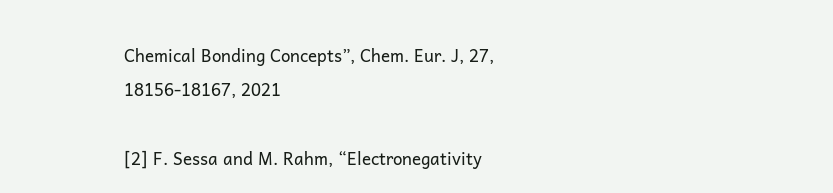Chemical Bonding Concepts”, Chem. Eur. J, 27, 18156-18167, 2021

[2] F. Sessa and M. Rahm, “Electronegativity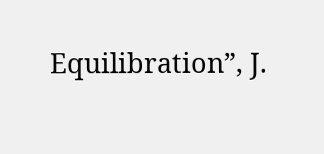Equilibration”, J.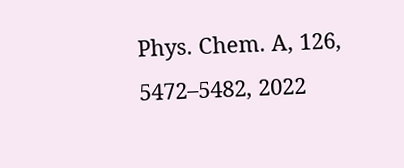Phys. Chem. A, 126, 5472–5482, 2022